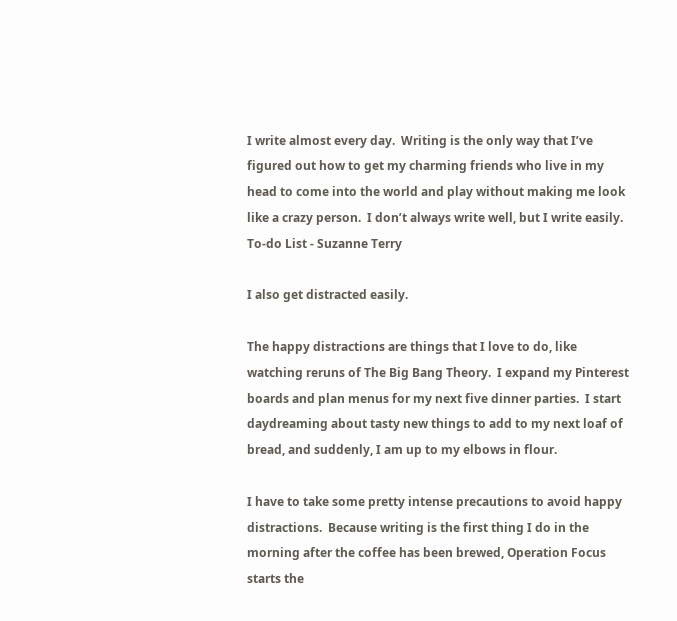I write almost every day.  Writing is the only way that I’ve figured out how to get my charming friends who live in my head to come into the world and play without making me look like a crazy person.  I don’t always write well, but I write easily.  To-do List - Suzanne Terry

I also get distracted easily.

The happy distractions are things that I love to do, like watching reruns of The Big Bang Theory.  I expand my Pinterest boards and plan menus for my next five dinner parties.  I start daydreaming about tasty new things to add to my next loaf of bread, and suddenly, I am up to my elbows in flour.

I have to take some pretty intense precautions to avoid happy distractions.  Because writing is the first thing I do in the morning after the coffee has been brewed, Operation Focus starts the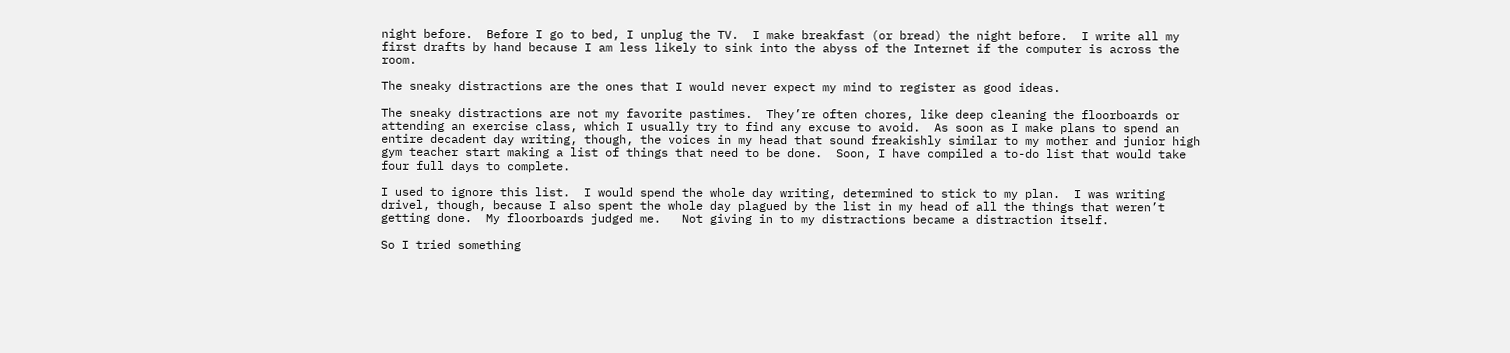night before.  Before I go to bed, I unplug the TV.  I make breakfast (or bread) the night before.  I write all my first drafts by hand because I am less likely to sink into the abyss of the Internet if the computer is across the room.

The sneaky distractions are the ones that I would never expect my mind to register as good ideas.

The sneaky distractions are not my favorite pastimes.  They’re often chores, like deep cleaning the floorboards or attending an exercise class, which I usually try to find any excuse to avoid.  As soon as I make plans to spend an entire decadent day writing, though, the voices in my head that sound freakishly similar to my mother and junior high gym teacher start making a list of things that need to be done.  Soon, I have compiled a to-do list that would take four full days to complete.

I used to ignore this list.  I would spend the whole day writing, determined to stick to my plan.  I was writing drivel, though, because I also spent the whole day plagued by the list in my head of all the things that weren’t getting done.  My floorboards judged me.   Not giving in to my distractions became a distraction itself.

So I tried something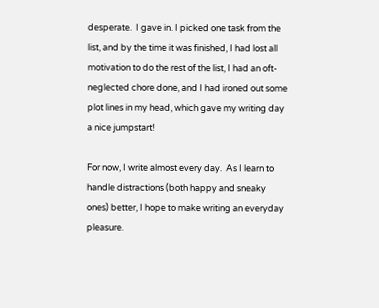desperate.  I gave in. I picked one task from the list, and by the time it was finished, I had lost all motivation to do the rest of the list, I had an oft-neglected chore done, and I had ironed out some plot lines in my head, which gave my writing day a nice jumpstart!

For now, I write almost every day.  As I learn to handle distractions (both happy and sneaky ones) better, I hope to make writing an everyday pleasure.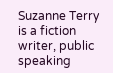Suzanne Terry is a fiction writer, public speaking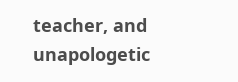teacher, and unapologetic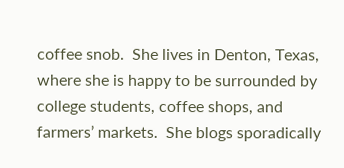coffee snob.  She lives in Denton, Texas, where she is happy to be surrounded by college students, coffee shops, and farmers’ markets.  She blogs sporadically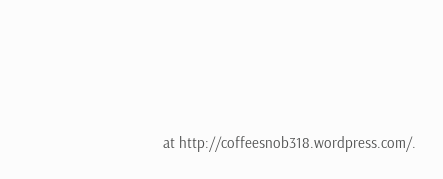at http://coffeesnob318.wordpress.com/.